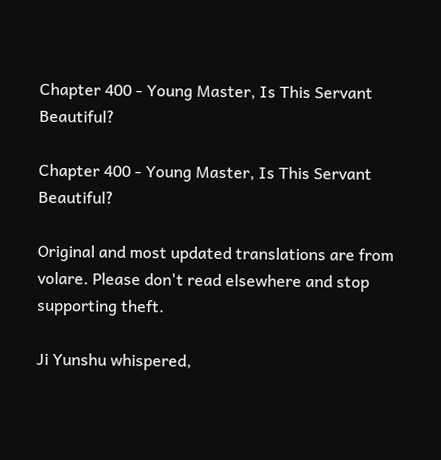Chapter 400 - Young Master, Is This Servant Beautiful?

Chapter 400 - Young Master, Is This Servant Beautiful?

Original and most updated translations are from volare. Please don't read elsewhere and stop supporting theft.

Ji Yunshu whispered,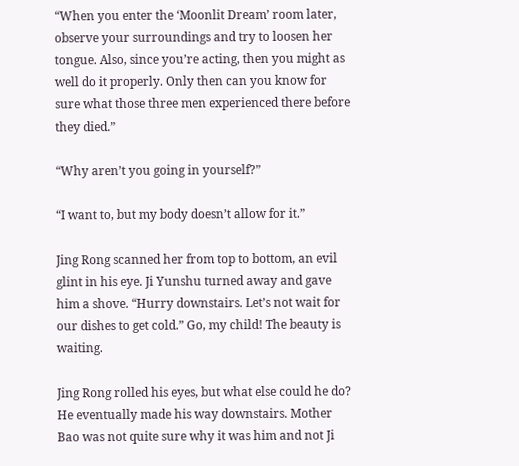“When you enter the ‘Moonlit Dream’ room later, observe your surroundings and try to loosen her tongue. Also, since you’re acting, then you might as well do it properly. Only then can you know for sure what those three men experienced there before they died.”

“Why aren’t you going in yourself?”

“I want to, but my body doesn’t allow for it.”

Jing Rong scanned her from top to bottom, an evil glint in his eye. Ji Yunshu turned away and gave him a shove. “Hurry downstairs. Let’s not wait for our dishes to get cold.” Go, my child! The beauty is waiting.

Jing Rong rolled his eyes, but what else could he do? He eventually made his way downstairs. Mother Bao was not quite sure why it was him and not Ji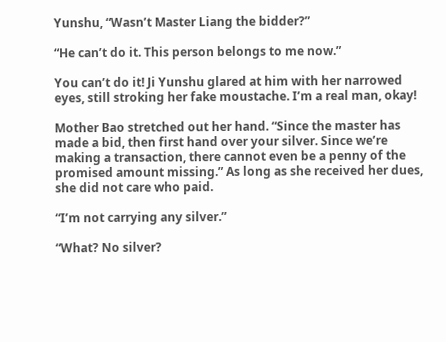Yunshu, “Wasn’t Master Liang the bidder?”

“He can’t do it. This person belongs to me now.”

You can’t do it! Ji Yunshu glared at him with her narrowed eyes, still stroking her fake moustache. I’m a real man, okay!

Mother Bao stretched out her hand. “Since the master has made a bid, then first hand over your silver. Since we’re making a transaction, there cannot even be a penny of the promised amount missing.” As long as she received her dues, she did not care who paid.

“I’m not carrying any silver.”

“What? No silver?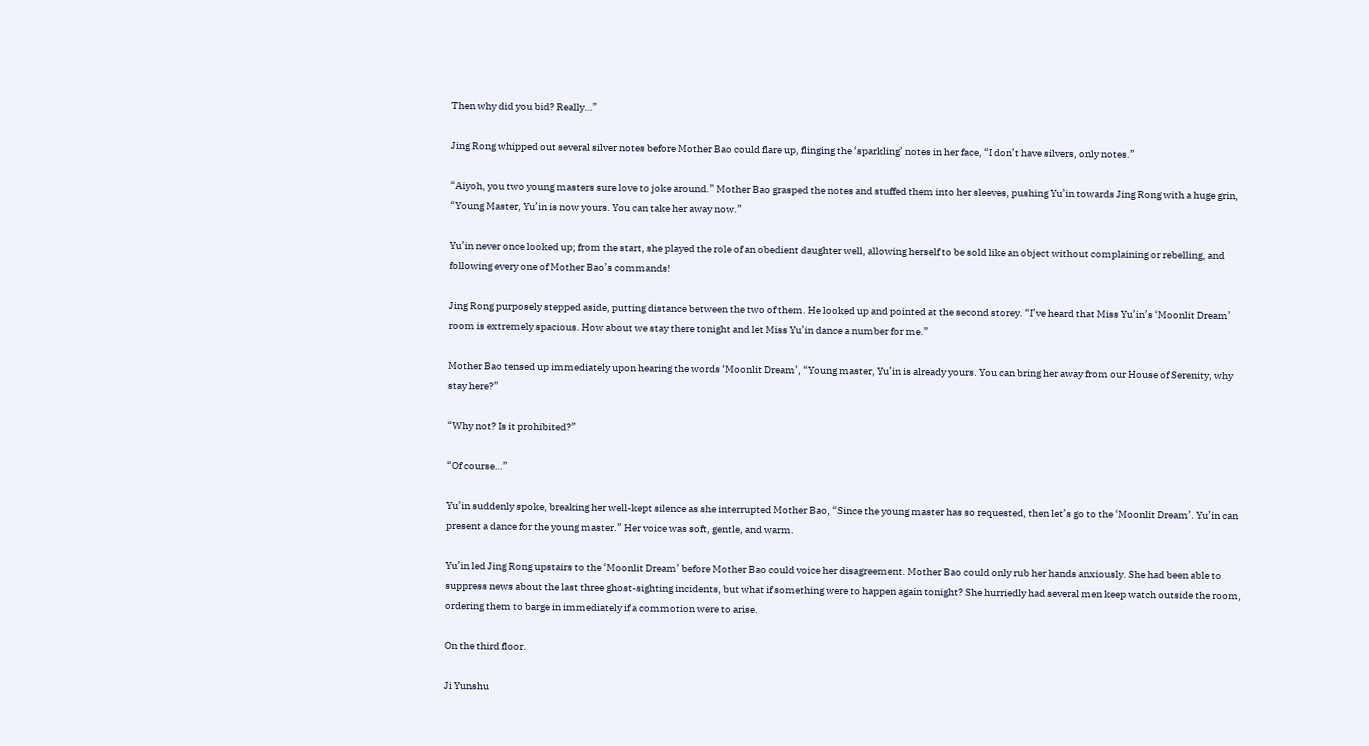Then why did you bid? Really…”

Jing Rong whipped out several silver notes before Mother Bao could flare up, flinging the ‘sparkling’ notes in her face, “I don’t have silvers, only notes.”

“Aiyoh, you two young masters sure love to joke around.” Mother Bao grasped the notes and stuffed them into her sleeves, pushing Yu’in towards Jing Rong with a huge grin, “Young Master, Yu’in is now yours. You can take her away now.”

Yu’in never once looked up; from the start, she played the role of an obedient daughter well, allowing herself to be sold like an object without complaining or rebelling, and following every one of Mother Bao’s commands!

Jing Rong purposely stepped aside, putting distance between the two of them. He looked up and pointed at the second storey. “I’ve heard that Miss Yu’in’s ‘Moonlit Dream’ room is extremely spacious. How about we stay there tonight and let Miss Yu’in dance a number for me.”

Mother Bao tensed up immediately upon hearing the words ‘Moonlit Dream’, “Young master, Yu’in is already yours. You can bring her away from our House of Serenity, why stay here?”

“Why not? Is it prohibited?”

“Of course…”

Yu’in suddenly spoke, breaking her well-kept silence as she interrupted Mother Bao, “Since the young master has so requested, then let’s go to the ‘Moonlit Dream’. Yu’in can present a dance for the young master.” Her voice was soft, gentle, and warm.

Yu’in led Jing Rong upstairs to the ‘Moonlit Dream’ before Mother Bao could voice her disagreement. Mother Bao could only rub her hands anxiously. She had been able to suppress news about the last three ghost-sighting incidents, but what if something were to happen again tonight? She hurriedly had several men keep watch outside the room, ordering them to barge in immediately if a commotion were to arise.

On the third floor.

Ji Yunshu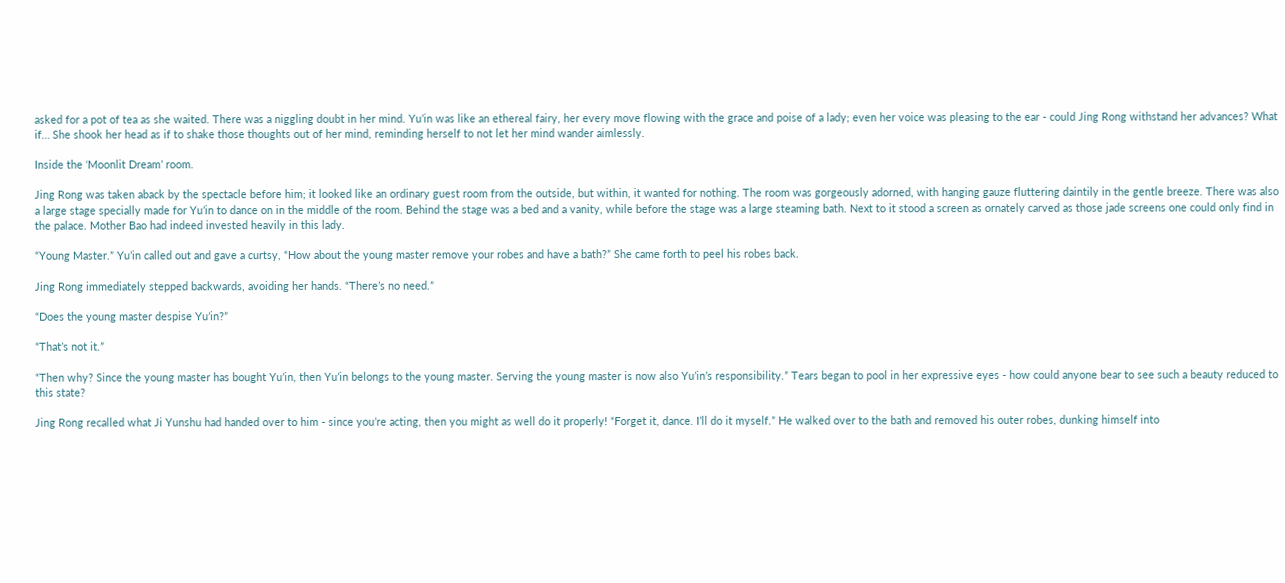asked for a pot of tea as she waited. There was a niggling doubt in her mind. Yu’in was like an ethereal fairy, her every move flowing with the grace and poise of a lady; even her voice was pleasing to the ear - could Jing Rong withstand her advances? What if… She shook her head as if to shake those thoughts out of her mind, reminding herself to not let her mind wander aimlessly.

Inside the ‘Moonlit Dream’ room.

Jing Rong was taken aback by the spectacle before him; it looked like an ordinary guest room from the outside, but within, it wanted for nothing. The room was gorgeously adorned, with hanging gauze fluttering daintily in the gentle breeze. There was also a large stage specially made for Yu’in to dance on in the middle of the room. Behind the stage was a bed and a vanity, while before the stage was a large steaming bath. Next to it stood a screen as ornately carved as those jade screens one could only find in the palace. Mother Bao had indeed invested heavily in this lady.

“Young Master.” Yu’in called out and gave a curtsy, “How about the young master remove your robes and have a bath?” She came forth to peel his robes back.

Jing Rong immediately stepped backwards, avoiding her hands. “There’s no need.”

“Does the young master despise Yu’in?”

“That’s not it.”

“Then why? Since the young master has bought Yu’in, then Yu’in belongs to the young master. Serving the young master is now also Yu’in’s responsibility.” Tears began to pool in her expressive eyes - how could anyone bear to see such a beauty reduced to this state?

Jing Rong recalled what Ji Yunshu had handed over to him - since you’re acting, then you might as well do it properly! “Forget it, dance. I’ll do it myself.” He walked over to the bath and removed his outer robes, dunking himself into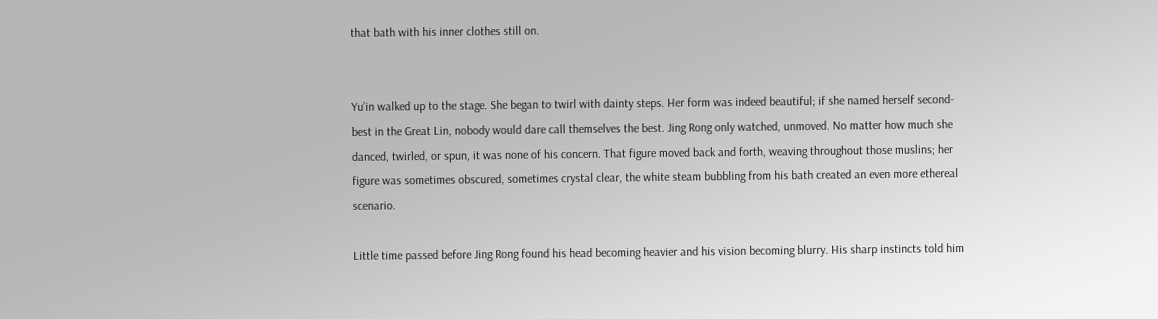that bath with his inner clothes still on.


Yu’in walked up to the stage. She began to twirl with dainty steps. Her form was indeed beautiful; if she named herself second-best in the Great Lin, nobody would dare call themselves the best. Jing Rong only watched, unmoved. No matter how much she danced, twirled, or spun, it was none of his concern. That figure moved back and forth, weaving throughout those muslins; her figure was sometimes obscured, sometimes crystal clear, the white steam bubbling from his bath created an even more ethereal scenario.

Little time passed before Jing Rong found his head becoming heavier and his vision becoming blurry. His sharp instincts told him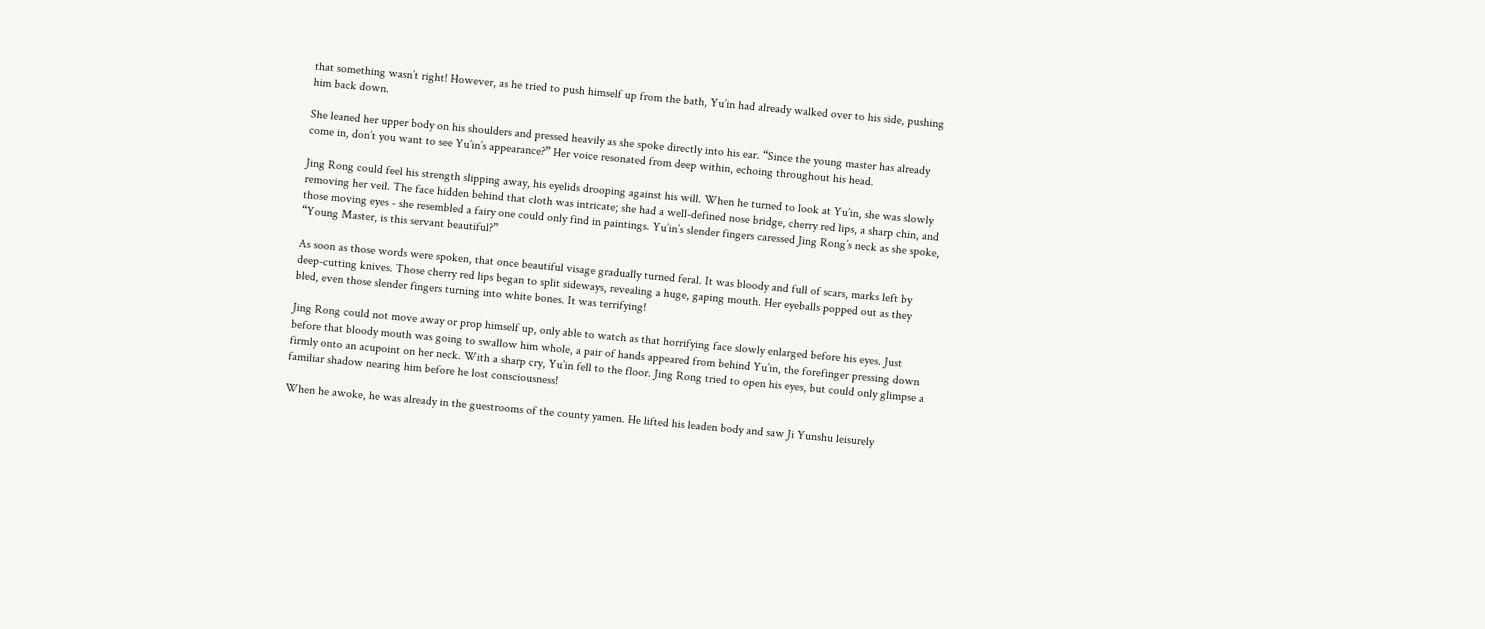that something wasn’t right! However, as he tried to push himself up from the bath, Yu’in had already walked over to his side, pushing him back down.

She leaned her upper body on his shoulders and pressed heavily as she spoke directly into his ear. “Since the young master has already come in, don’t you want to see Yu’in’s appearance?” Her voice resonated from deep within, echoing throughout his head.

Jing Rong could feel his strength slipping away, his eyelids drooping against his will. When he turned to look at Yu’in, she was slowly removing her veil. The face hidden behind that cloth was intricate; she had a well-defined nose bridge, cherry red lips, a sharp chin, and those moving eyes - she resembled a fairy one could only find in paintings. Yu’in’s slender fingers caressed Jing Rong’s neck as she spoke, “Young Master, is this servant beautiful?”

As soon as those words were spoken, that once beautiful visage gradually turned feral. It was bloody and full of scars, marks left by deep-cutting knives. Those cherry red lips began to split sideways, revealing a huge, gaping mouth. Her eyeballs popped out as they bled, even those slender fingers turning into white bones. It was terrifying!

Jing Rong could not move away or prop himself up, only able to watch as that horrifying face slowly enlarged before his eyes. Just before that bloody mouth was going to swallow him whole, a pair of hands appeared from behind Yu’in, the forefinger pressing down firmly onto an acupoint on her neck. With a sharp cry, Yu’in fell to the floor. Jing Rong tried to open his eyes, but could only glimpse a familiar shadow nearing him before he lost consciousness!

When he awoke, he was already in the guestrooms of the county yamen. He lifted his leaden body and saw Ji Yunshu leisurely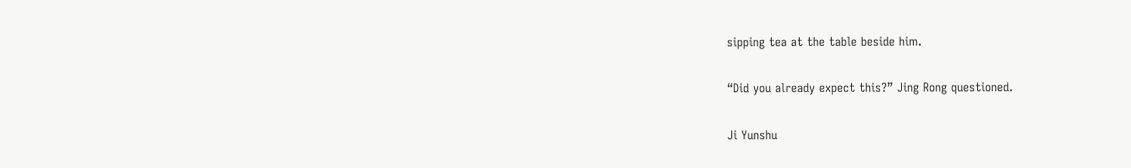sipping tea at the table beside him.

“Did you already expect this?” Jing Rong questioned.

Ji Yunshu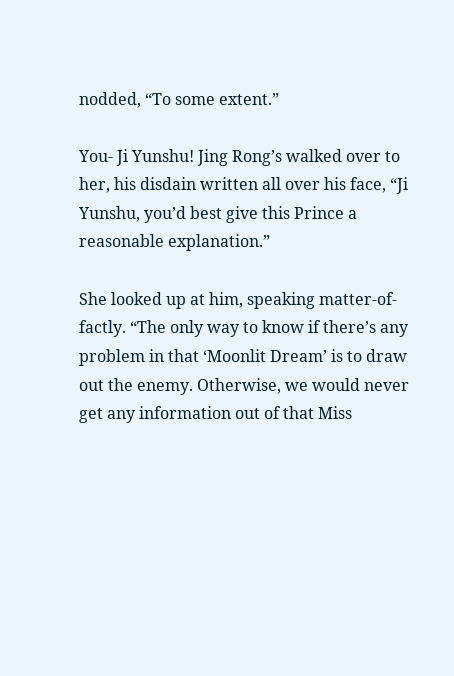nodded, “To some extent.”

You- Ji Yunshu! Jing Rong’s walked over to her, his disdain written all over his face, “Ji Yunshu, you’d best give this Prince a reasonable explanation.”

She looked up at him, speaking matter-of-factly. “The only way to know if there’s any problem in that ‘Moonlit Dream’ is to draw out the enemy. Otherwise, we would never get any information out of that Miss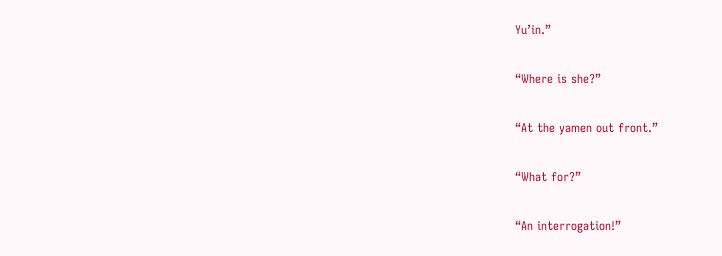Yu’in.”

“Where is she?”

“At the yamen out front.”

“What for?”

“An interrogation!”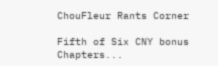ChouFleur Rants Corner

Fifth of Six CNY bonus Chapters...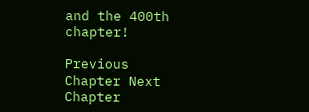and the 400th chapter!

Previous Chapter Next Chapter